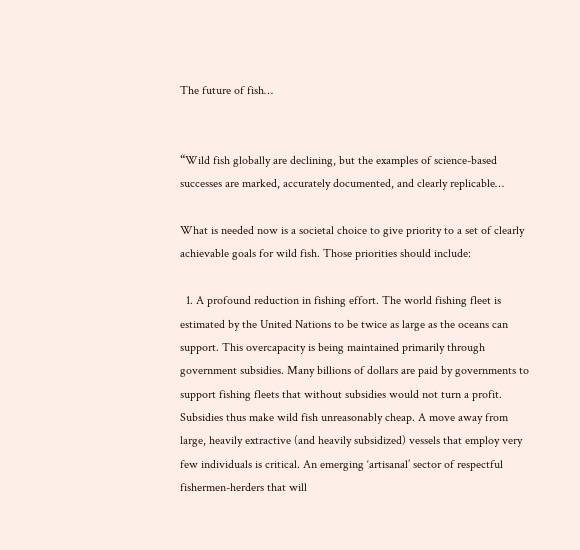The future of fish…


“Wild fish globally are declining, but the examples of science-based successes are marked, accurately documented, and clearly replicable…

What is needed now is a societal choice to give priority to a set of clearly achievable goals for wild fish. Those priorities should include:

  1. A profound reduction in fishing effort. The world fishing fleet is estimated by the United Nations to be twice as large as the oceans can support. This overcapacity is being maintained primarily through government subsidies. Many billions of dollars are paid by governments to support fishing fleets that without subsidies would not turn a profit. Subsidies thus make wild fish unreasonably cheap. A move away from large, heavily extractive (and heavily subsidized) vessels that employ very few individuals is critical. An emerging ‘artisanal’ sector of respectful fishermen-herders that will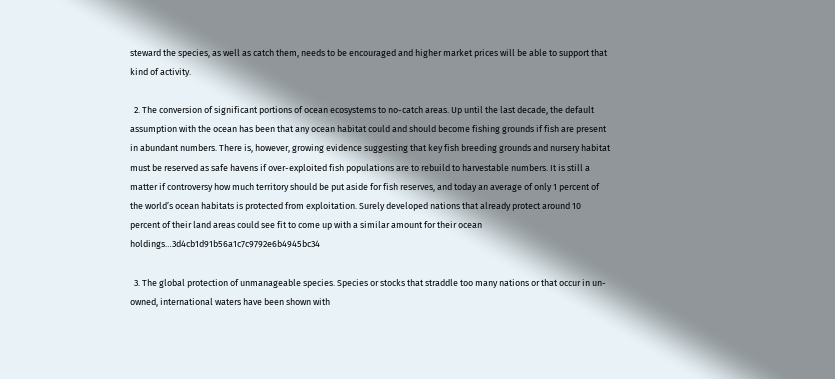steward the species, as well as catch them, needs to be encouraged and higher market prices will be able to support that kind of activity.

  2. The conversion of significant portions of ocean ecosystems to no-catch areas. Up until the last decade, the default assumption with the ocean has been that any ocean habitat could and should become fishing grounds if fish are present in abundant numbers. There is, however, growing evidence suggesting that key fish breeding grounds and nursery habitat must be reserved as safe havens if over-exploited fish populations are to rebuild to harvestable numbers. It is still a matter if controversy how much territory should be put aside for fish reserves, and today an average of only 1 percent of the world’s ocean habitats is protected from exploitation. Surely developed nations that already protect around 10 percent of their land areas could see fit to come up with a similar amount for their ocean holdings…3d4cb1d91b56a1c7c9792e6b4945bc34

  3. The global protection of unmanageable species. Species or stocks that straddle too many nations or that occur in un-owned, international waters have been shown with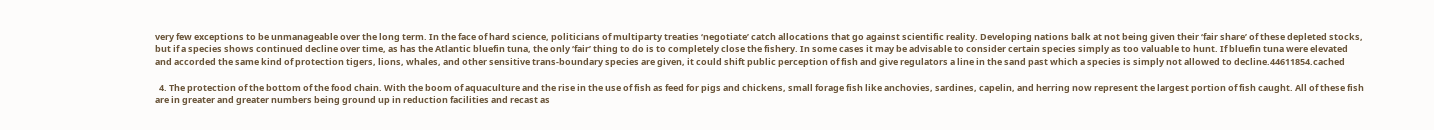very few exceptions to be unmanageable over the long term. In the face of hard science, politicians of multiparty treaties ‘negotiate’ catch allocations that go against scientific reality. Developing nations balk at not being given their ‘fair share’ of these depleted stocks, but if a species shows continued decline over time, as has the Atlantic bluefin tuna, the only ‘fair’ thing to do is to completely close the fishery. In some cases it may be advisable to consider certain species simply as too valuable to hunt. If bluefin tuna were elevated and accorded the same kind of protection tigers, lions, whales, and other sensitive trans-boundary species are given, it could shift public perception of fish and give regulators a line in the sand past which a species is simply not allowed to decline.44611854.cached

  4. The protection of the bottom of the food chain. With the boom of aquaculture and the rise in the use of fish as feed for pigs and chickens, small forage fish like anchovies, sardines, capelin, and herring now represent the largest portion of fish caught. All of these fish are in greater and greater numbers being ground up in reduction facilities and recast as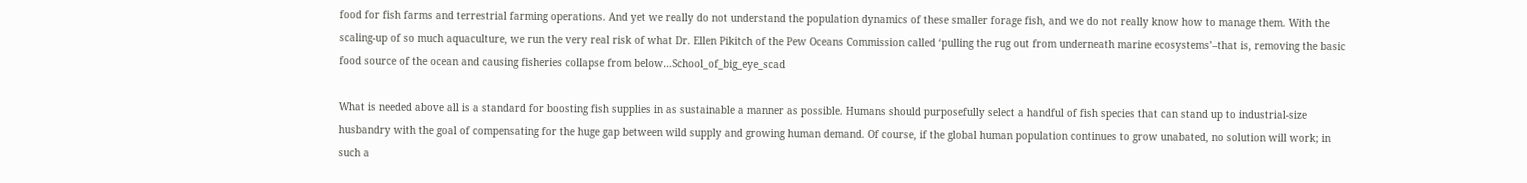food for fish farms and terrestrial farming operations. And yet we really do not understand the population dynamics of these smaller forage fish, and we do not really know how to manage them. With the scaling-up of so much aquaculture, we run the very real risk of what Dr. Ellen Pikitch of the Pew Oceans Commission called ‘pulling the rug out from underneath marine ecosystems’–that is, removing the basic food source of the ocean and causing fisheries collapse from below…School_of_big_eye_scad

What is needed above all is a standard for boosting fish supplies in as sustainable a manner as possible. Humans should purposefully select a handful of fish species that can stand up to industrial-size husbandry with the goal of compensating for the huge gap between wild supply and growing human demand. Of course, if the global human population continues to grow unabated, no solution will work; in such a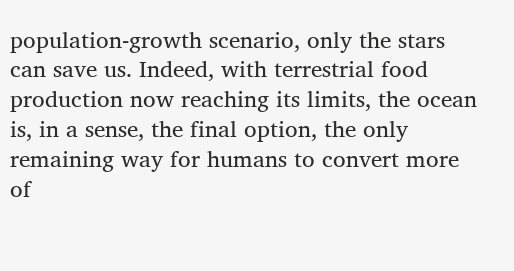population-growth scenario, only the stars can save us. Indeed, with terrestrial food production now reaching its limits, the ocean is, in a sense, the final option, the only remaining way for humans to convert more of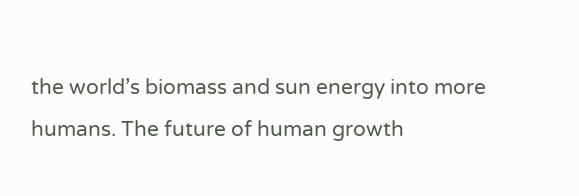the world’s biomass and sun energy into more humans. The future of human growth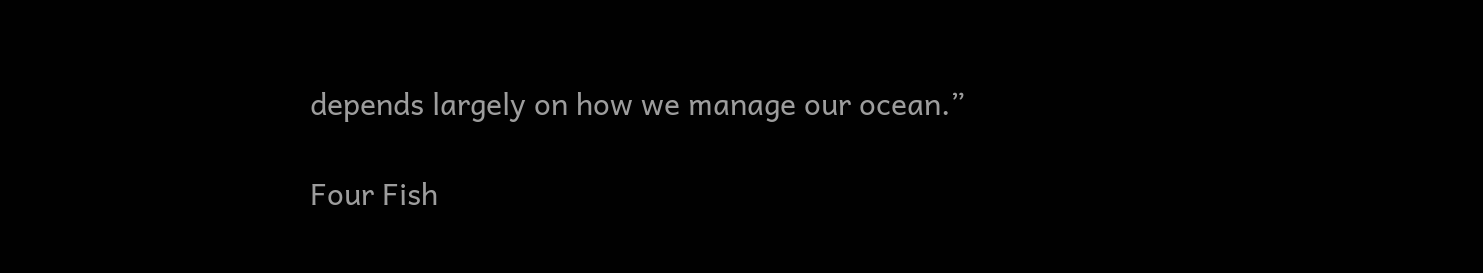depends largely on how we manage our ocean.”

Four Fish